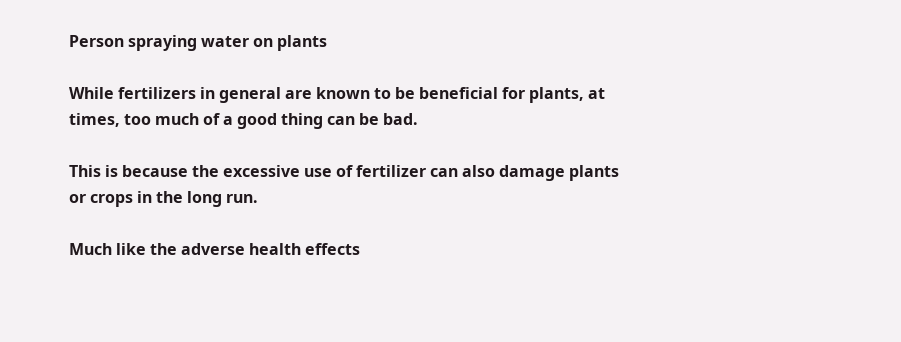Person spraying water on plants

While fertilizers in general are known to be beneficial for plants, at times, too much of a good thing can be bad.

This is because the excessive use of fertilizer can also damage plants or crops in the long run.

Much like the adverse health effects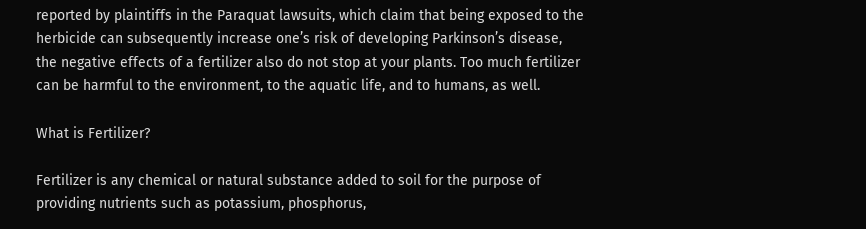reported by plaintiffs in the Paraquat lawsuits, which claim that being exposed to the herbicide can subsequently increase one’s risk of developing Parkinson’s disease, the negative effects of a fertilizer also do not stop at your plants. Too much fertilizer can be harmful to the environment, to the aquatic life, and to humans, as well.

What is Fertilizer?

Fertilizer is any chemical or natural substance added to soil for the purpose of providing nutrients such as potassium, phosphorus,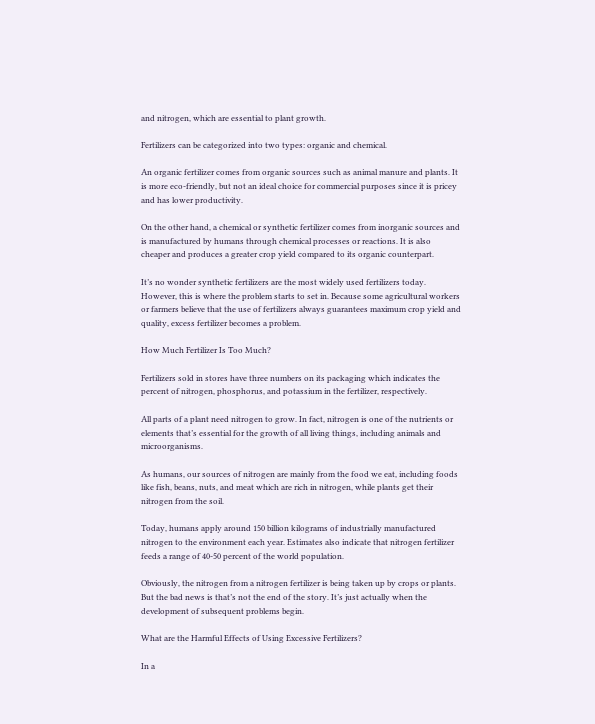and nitrogen, which are essential to plant growth.

Fertilizers can be categorized into two types: organic and chemical.

An organic fertilizer comes from organic sources such as animal manure and plants. It is more eco-friendly, but not an ideal choice for commercial purposes since it is pricey and has lower productivity.

On the other hand, a chemical or synthetic fertilizer comes from inorganic sources and is manufactured by humans through chemical processes or reactions. It is also cheaper and produces a greater crop yield compared to its organic counterpart.

It’s no wonder synthetic fertilizers are the most widely used fertilizers today. However, this is where the problem starts to set in. Because some agricultural workers or farmers believe that the use of fertilizers always guarantees maximum crop yield and quality, excess fertilizer becomes a problem.

How Much Fertilizer Is Too Much?

Fertilizers sold in stores have three numbers on its packaging which indicates the percent of nitrogen, phosphorus, and potassium in the fertilizer, respectively.

All parts of a plant need nitrogen to grow. In fact, nitrogen is one of the nutrients or elements that’s essential for the growth of all living things, including animals and microorganisms.

As humans, our sources of nitrogen are mainly from the food we eat, including foods like fish, beans, nuts, and meat which are rich in nitrogen, while plants get their nitrogen from the soil.

Today, humans apply around 150 billion kilograms of industrially manufactured nitrogen to the environment each year. Estimates also indicate that nitrogen fertilizer feeds a range of 40-50 percent of the world population.

Obviously, the nitrogen from a nitrogen fertilizer is being taken up by crops or plants. But the bad news is that’s not the end of the story. It’s just actually when the development of subsequent problems begin.

What are the Harmful Effects of Using Excessive Fertilizers?

In a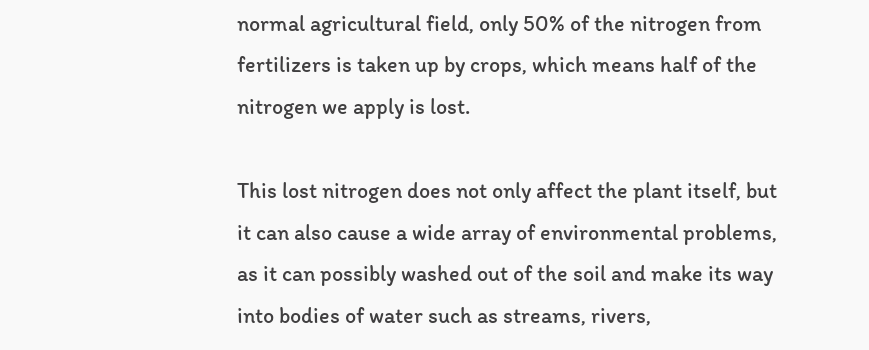normal agricultural field, only 50% of the nitrogen from fertilizers is taken up by crops, which means half of the nitrogen we apply is lost.

This lost nitrogen does not only affect the plant itself, but it can also cause a wide array of environmental problems, as it can possibly washed out of the soil and make its way into bodies of water such as streams, rivers,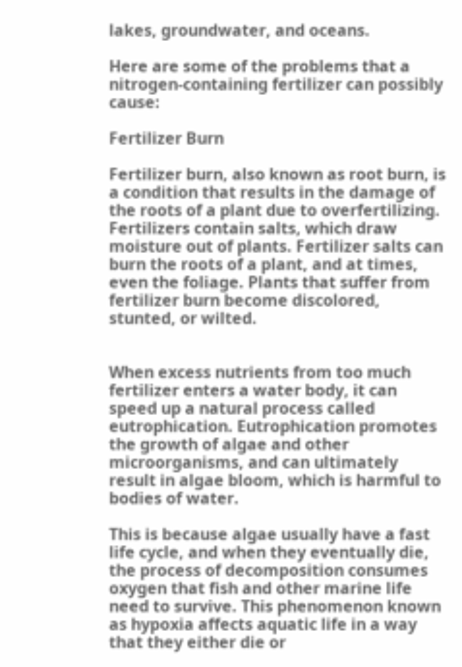lakes, groundwater, and oceans.

Here are some of the problems that a nitrogen-containing fertilizer can possibly cause:

Fertilizer Burn

Fertilizer burn, also known as root burn, is a condition that results in the damage of the roots of a plant due to overfertilizing. Fertilizers contain salts, which draw moisture out of plants. Fertilizer salts can burn the roots of a plant, and at times, even the foliage. Plants that suffer from fertilizer burn become discolored, stunted, or wilted.


When excess nutrients from too much fertilizer enters a water body, it can speed up a natural process called eutrophication. Eutrophication promotes the growth of algae and other microorganisms, and can ultimately result in algae bloom, which is harmful to bodies of water.

This is because algae usually have a fast life cycle, and when they eventually die, the process of decomposition consumes oxygen that fish and other marine life need to survive. This phenomenon known as hypoxia affects aquatic life in a way that they either die or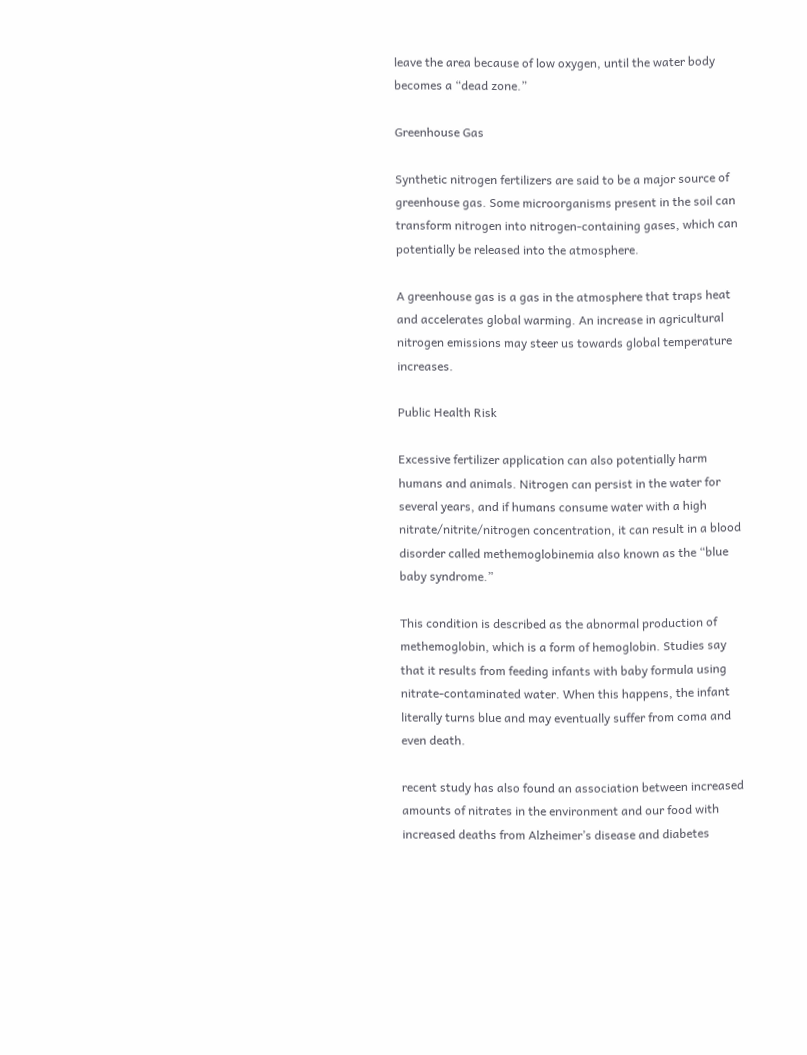leave the area because of low oxygen, until the water body becomes a “dead zone.”

Greenhouse Gas

Synthetic nitrogen fertilizers are said to be a major source of greenhouse gas. Some microorganisms present in the soil can transform nitrogen into nitrogen-containing gases, which can potentially be released into the atmosphere.

A greenhouse gas is a gas in the atmosphere that traps heat and accelerates global warming. An increase in agricultural nitrogen emissions may steer us towards global temperature increases.

Public Health Risk

Excessive fertilizer application can also potentially harm humans and animals. Nitrogen can persist in the water for several years, and if humans consume water with a high nitrate/nitrite/nitrogen concentration, it can result in a blood disorder called methemoglobinemia also known as the “blue baby syndrome.”

This condition is described as the abnormal production of methemoglobin, which is a form of hemoglobin. Studies say that it results from feeding infants with baby formula using nitrate-contaminated water. When this happens, the infant literally turns blue and may eventually suffer from coma and even death.

recent study has also found an association between increased amounts of nitrates in the environment and our food with increased deaths from Alzheimer’s disease and diabetes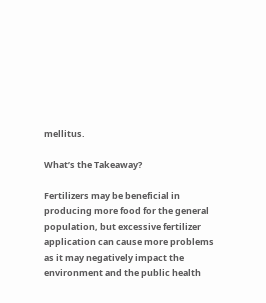mellitus.

What’s the Takeaway?

Fertilizers may be beneficial in producing more food for the general population, but excessive fertilizer application can cause more problems as it may negatively impact the environment and the public health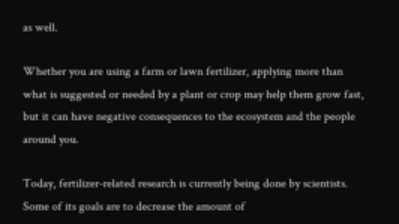as well.

Whether you are using a farm or lawn fertilizer, applying more than what is suggested or needed by a plant or crop may help them grow fast, but it can have negative consequences to the ecosystem and the people around you.

Today, fertilizer-related research is currently being done by scientists. Some of its goals are to decrease the amount of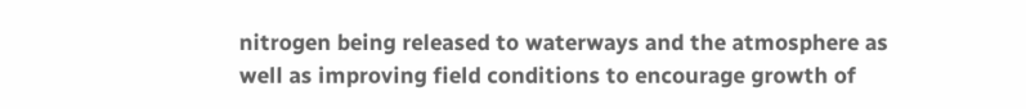nitrogen being released to waterways and the atmosphere as well as improving field conditions to encourage growth of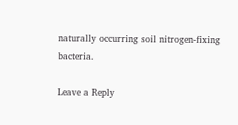naturally occurring soil nitrogen-fixing bacteria.

Leave a Reply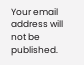Your email address will not be published.